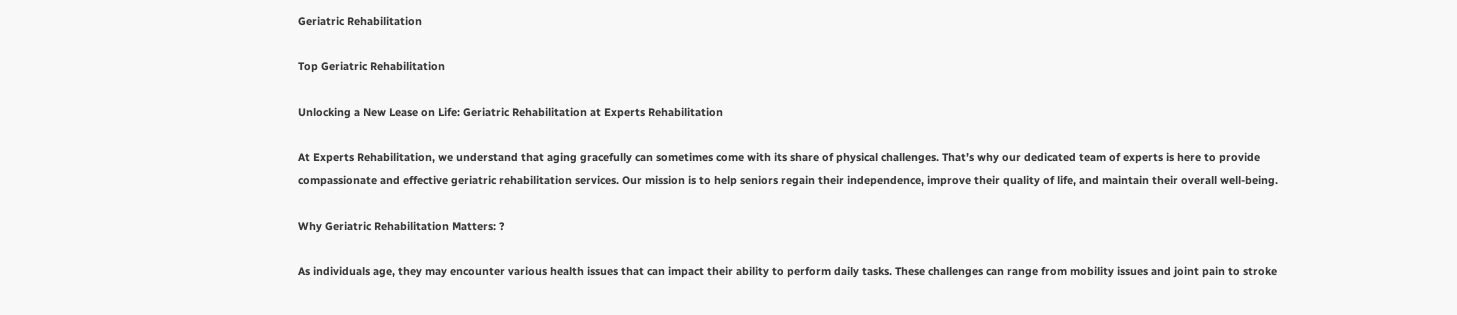Geriatric Rehabilitation

Top Geriatric Rehabilitation

Unlocking a New Lease on Life: Geriatric Rehabilitation at Experts Rehabilitation

At Experts Rehabilitation, we understand that aging gracefully can sometimes come with its share of physical challenges. That’s why our dedicated team of experts is here to provide compassionate and effective geriatric rehabilitation services. Our mission is to help seniors regain their independence, improve their quality of life, and maintain their overall well-being.

Why Geriatric Rehabilitation Matters: ?

As individuals age, they may encounter various health issues that can impact their ability to perform daily tasks. These challenges can range from mobility issues and joint pain to stroke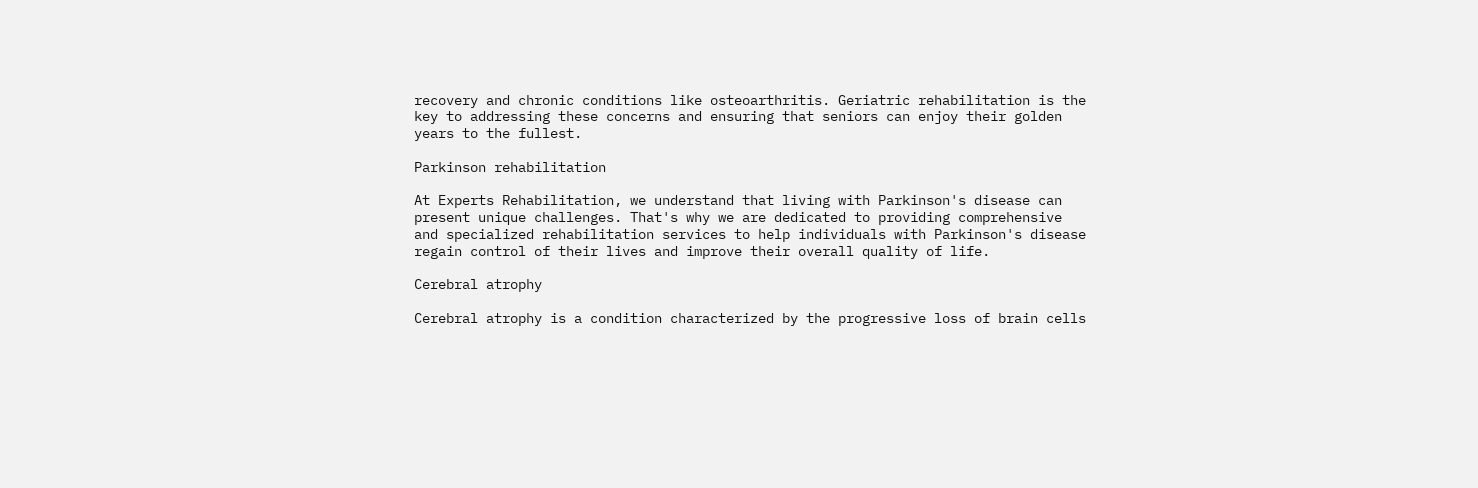recovery and chronic conditions like osteoarthritis. Geriatric rehabilitation is the key to addressing these concerns and ensuring that seniors can enjoy their golden years to the fullest.

Parkinson rehabilitation

At Experts Rehabilitation, we understand that living with Parkinson's disease can present unique challenges. That's why we are dedicated to providing comprehensive and specialized rehabilitation services to help individuals with Parkinson's disease regain control of their lives and improve their overall quality of life.

Cerebral atrophy

Cerebral atrophy is a condition characterized by the progressive loss of brain cells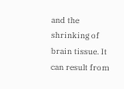and the shrinking of brain tissue. It can result from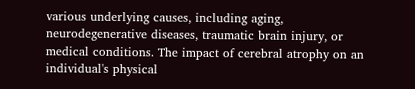various underlying causes, including aging, neurodegenerative diseases, traumatic brain injury, or medical conditions. The impact of cerebral atrophy on an individual's physical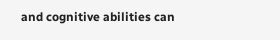and cognitive abilities can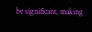be significant, making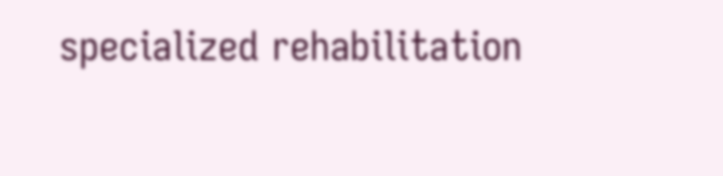specialized rehabilitation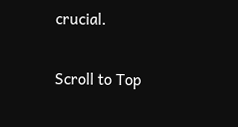crucial.

Scroll to Top